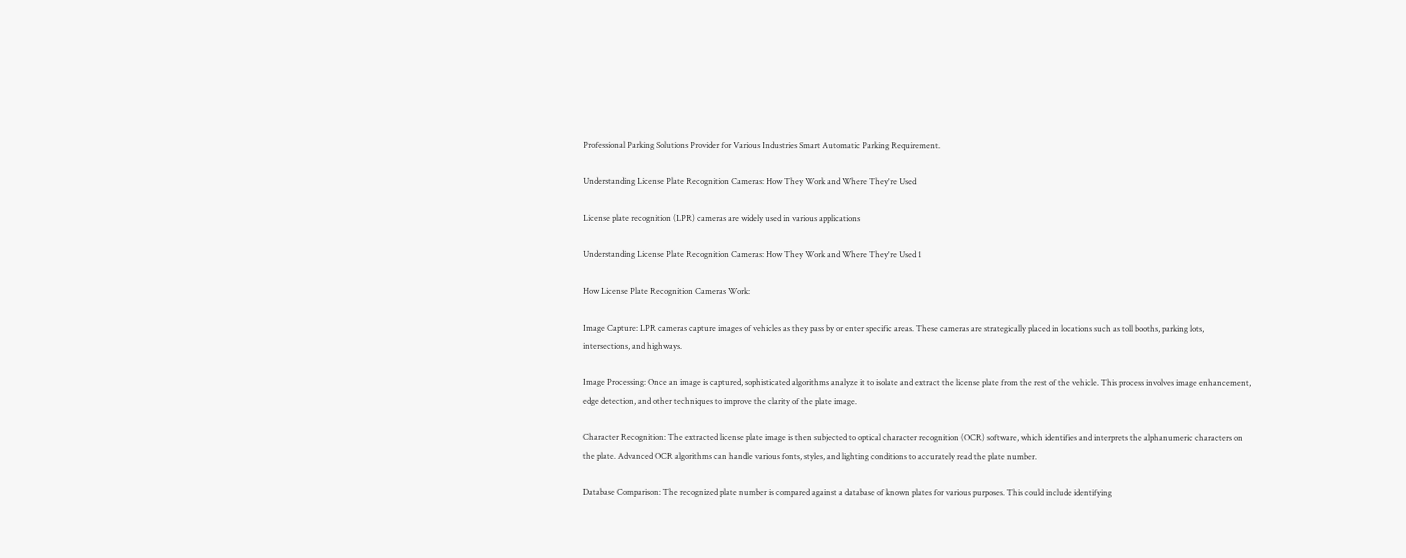Professional Parking Solutions Provider for Various Industries Smart Automatic Parking Requirement.

Understanding License Plate Recognition Cameras: How They Work and Where They're Used

License plate recognition (LPR) cameras are widely used in various applications

Understanding License Plate Recognition Cameras: How They Work and Where They're Used 1

How License Plate Recognition Cameras Work:

Image Capture: LPR cameras capture images of vehicles as they pass by or enter specific areas. These cameras are strategically placed in locations such as toll booths, parking lots, intersections, and highways.

Image Processing: Once an image is captured, sophisticated algorithms analyze it to isolate and extract the license plate from the rest of the vehicle. This process involves image enhancement, edge detection, and other techniques to improve the clarity of the plate image.

Character Recognition: The extracted license plate image is then subjected to optical character recognition (OCR) software, which identifies and interprets the alphanumeric characters on the plate. Advanced OCR algorithms can handle various fonts, styles, and lighting conditions to accurately read the plate number.

Database Comparison: The recognized plate number is compared against a database of known plates for various purposes. This could include identifying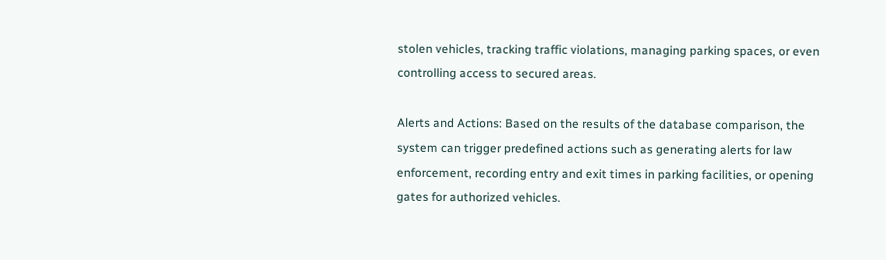stolen vehicles, tracking traffic violations, managing parking spaces, or even controlling access to secured areas.

Alerts and Actions: Based on the results of the database comparison, the system can trigger predefined actions such as generating alerts for law enforcement, recording entry and exit times in parking facilities, or opening gates for authorized vehicles.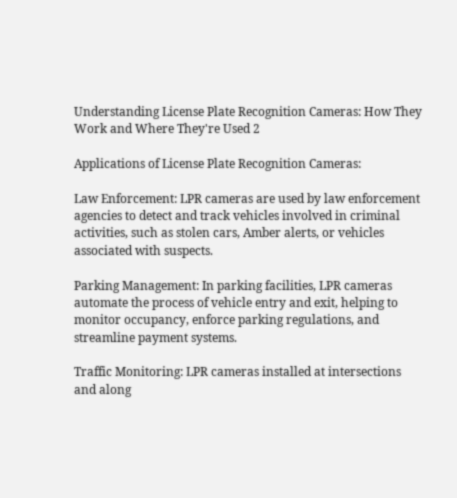Understanding License Plate Recognition Cameras: How They Work and Where They're Used 2

Applications of License Plate Recognition Cameras:

Law Enforcement: LPR cameras are used by law enforcement agencies to detect and track vehicles involved in criminal activities, such as stolen cars, Amber alerts, or vehicles associated with suspects.

Parking Management: In parking facilities, LPR cameras automate the process of vehicle entry and exit, helping to monitor occupancy, enforce parking regulations, and streamline payment systems.

Traffic Monitoring: LPR cameras installed at intersections and along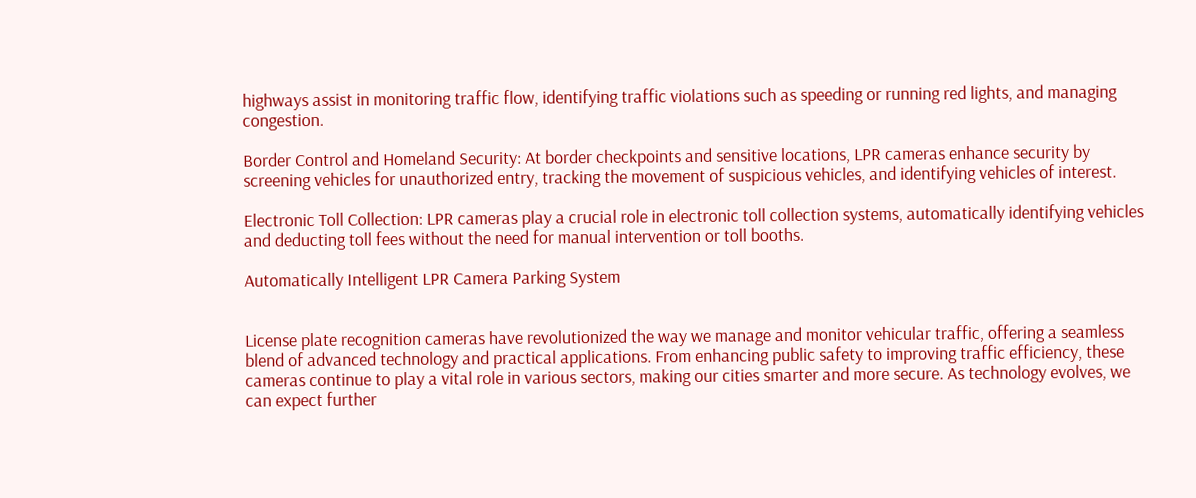highways assist in monitoring traffic flow, identifying traffic violations such as speeding or running red lights, and managing congestion.

Border Control and Homeland Security: At border checkpoints and sensitive locations, LPR cameras enhance security by screening vehicles for unauthorized entry, tracking the movement of suspicious vehicles, and identifying vehicles of interest.

Electronic Toll Collection: LPR cameras play a crucial role in electronic toll collection systems, automatically identifying vehicles and deducting toll fees without the need for manual intervention or toll booths.

Automatically Intelligent LPR Camera Parking System


License plate recognition cameras have revolutionized the way we manage and monitor vehicular traffic, offering a seamless blend of advanced technology and practical applications. From enhancing public safety to improving traffic efficiency, these cameras continue to play a vital role in various sectors, making our cities smarter and more secure. As technology evolves, we can expect further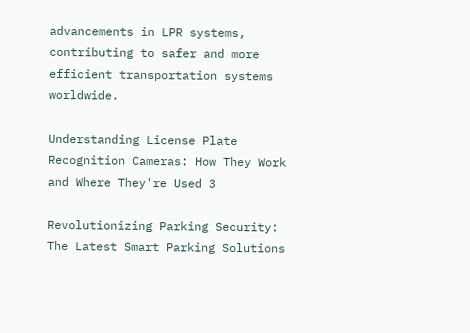advancements in LPR systems, contributing to safer and more efficient transportation systems worldwide.

Understanding License Plate Recognition Cameras: How They Work and Where They're Used 3

Revolutionizing Parking Security: The Latest Smart Parking Solutions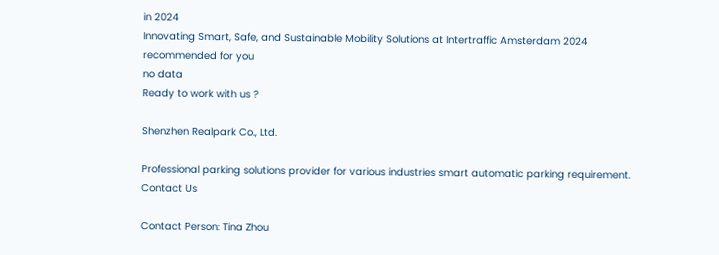in 2024
Innovating Smart, Safe, and Sustainable Mobility Solutions at Intertraffic Amsterdam 2024
recommended for you
no data
Ready to work with us ?

Shenzhen Realpark Co., Ltd.

Professional parking solutions provider for various industries smart automatic parking requirement.
Contact Us

Contact Person: Tina Zhou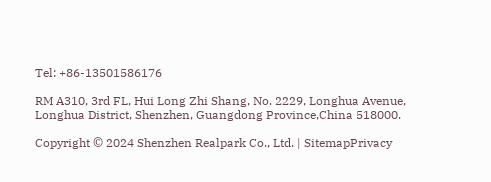Tel: +86-13501586176

RM A310, 3rd FL, Hui Long Zhi Shang, No. 2229, Longhua Avenue, Longhua District, Shenzhen, Guangdong Province,China 518000.

Copyright © 2024 Shenzhen Realpark Co., Ltd. | SitemapPrivacy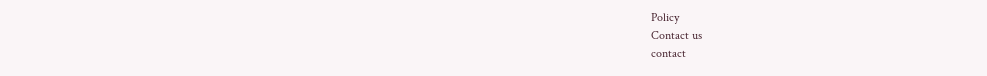Policy
Contact us
contact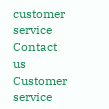customer service
Contact us
Customer service